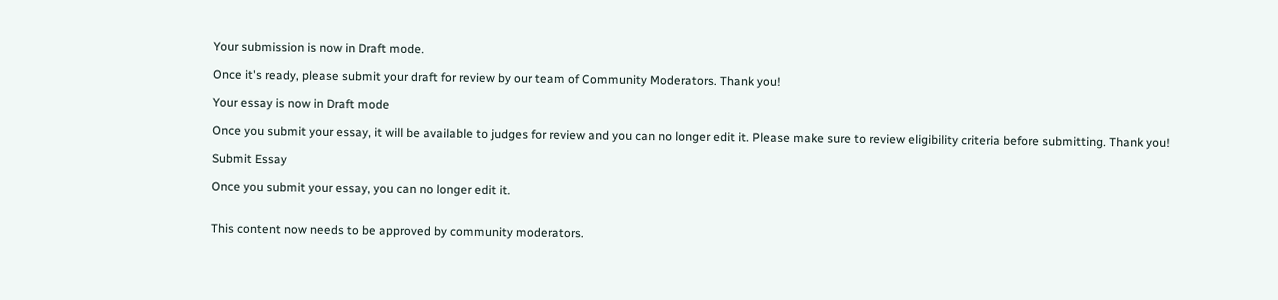Your submission is now in Draft mode.

Once it's ready, please submit your draft for review by our team of Community Moderators. Thank you!

Your essay is now in Draft mode

Once you submit your essay, it will be available to judges for review and you can no longer edit it. Please make sure to review eligibility criteria before submitting. Thank you!

Submit Essay

Once you submit your essay, you can no longer edit it.


This content now needs to be approved by community moderators.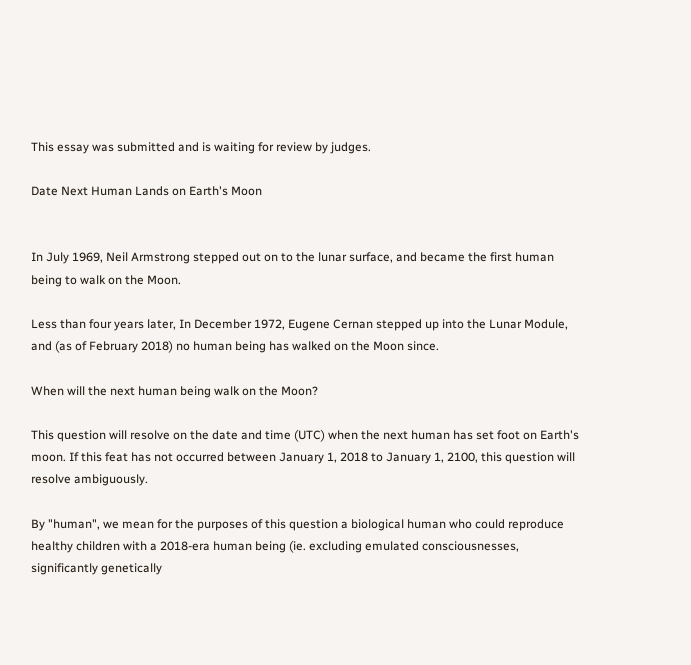This essay was submitted and is waiting for review by judges.

Date Next Human Lands on Earth's Moon


In July 1969, Neil Armstrong stepped out on to the lunar surface, and became the first human being to walk on the Moon.

Less than four years later, In December 1972, Eugene Cernan stepped up into the Lunar Module, and (as of February 2018) no human being has walked on the Moon since.

When will the next human being walk on the Moon?

This question will resolve on the date and time (UTC) when the next human has set foot on Earth's moon. If this feat has not occurred between January 1, 2018 to January 1, 2100, this question will resolve ambiguously.

By "human", we mean for the purposes of this question a biological human who could reproduce healthy children with a 2018-era human being (ie. excluding emulated consciousnesses, significantly genetically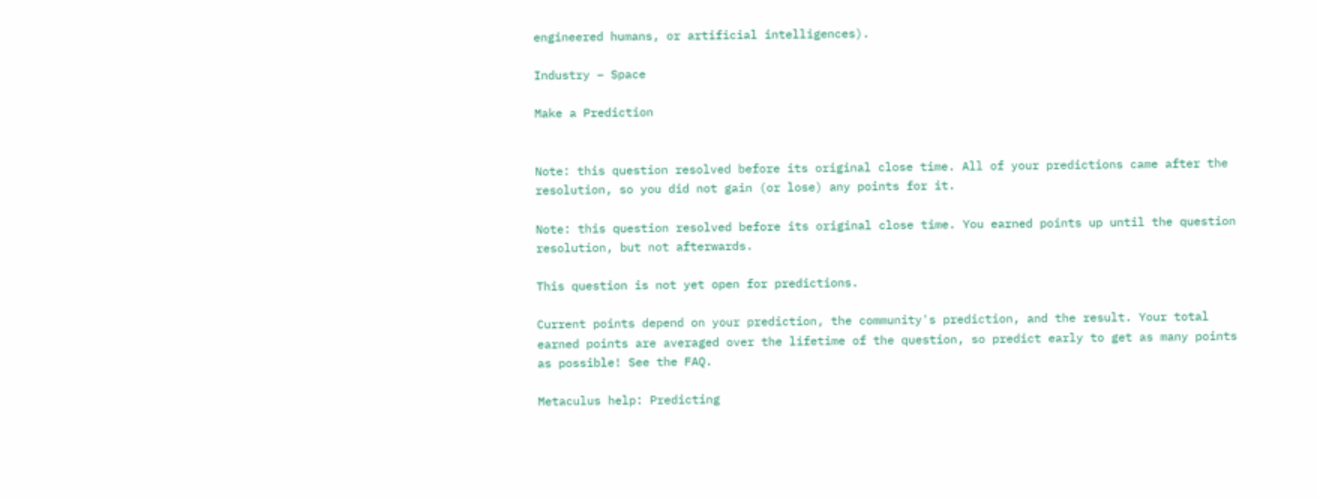engineered humans, or artificial intelligences).

Industry – Space

Make a Prediction


Note: this question resolved before its original close time. All of your predictions came after the resolution, so you did not gain (or lose) any points for it.

Note: this question resolved before its original close time. You earned points up until the question resolution, but not afterwards.

This question is not yet open for predictions.

Current points depend on your prediction, the community's prediction, and the result. Your total earned points are averaged over the lifetime of the question, so predict early to get as many points as possible! See the FAQ.

Metaculus help: Predicting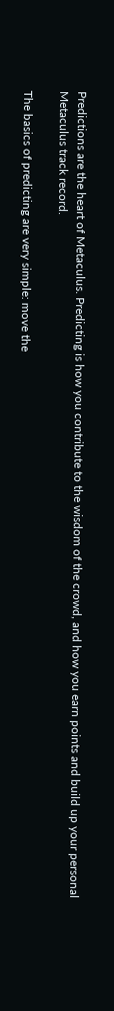Predictions are the heart of Metaculus. Predicting is how you contribute to the wisdom of the crowd, and how you earn points and build up your personal Metaculus track record.

The basics of predicting are very simple: move the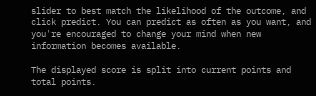slider to best match the likelihood of the outcome, and click predict. You can predict as often as you want, and you're encouraged to change your mind when new information becomes available.

The displayed score is split into current points and total points.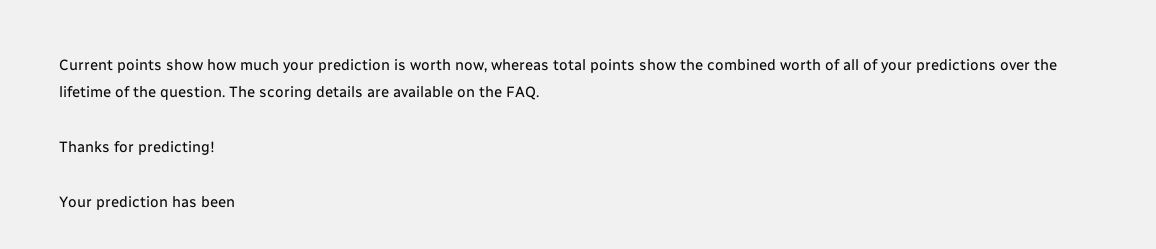Current points show how much your prediction is worth now, whereas total points show the combined worth of all of your predictions over the lifetime of the question. The scoring details are available on the FAQ.

Thanks for predicting!

Your prediction has been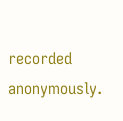recorded anonymously.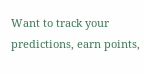Want to track your predictions, earn points,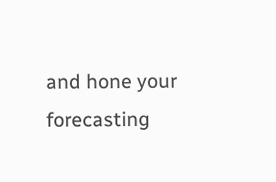and hone your forecasting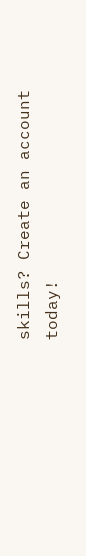skills? Create an account today!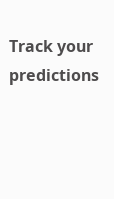Track your predictions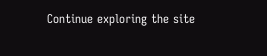Continue exploring the site